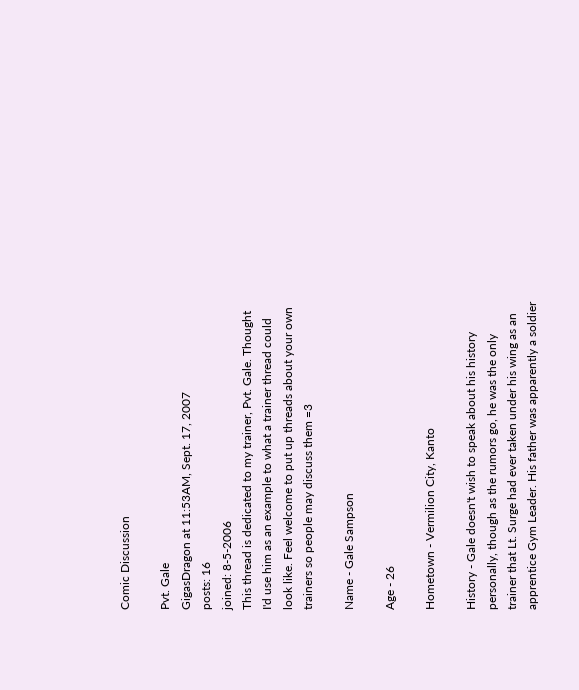Comic Discussion

Pvt. Gale
GigasDragon at 11:53AM, Sept. 17, 2007
posts: 16
joined: 8-5-2006
This thread is dedicated to my trainer, Pvt. Gale. Thought I'd use him as an example to what a trainer thread could look like. Feel welcome to put up threads about your own trainers so people may discuss them =3

Name - Gale Sampson

Age - 26

Hometown - Vermilion City, Kanto

History - Gale doesn't wish to speak about his history personally, though as the rumors go, he was the only trainer that Lt. Surge had ever taken under his wing as an apprentice Gym Leader. His father was apparently a soldier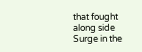that fought along side Surge in the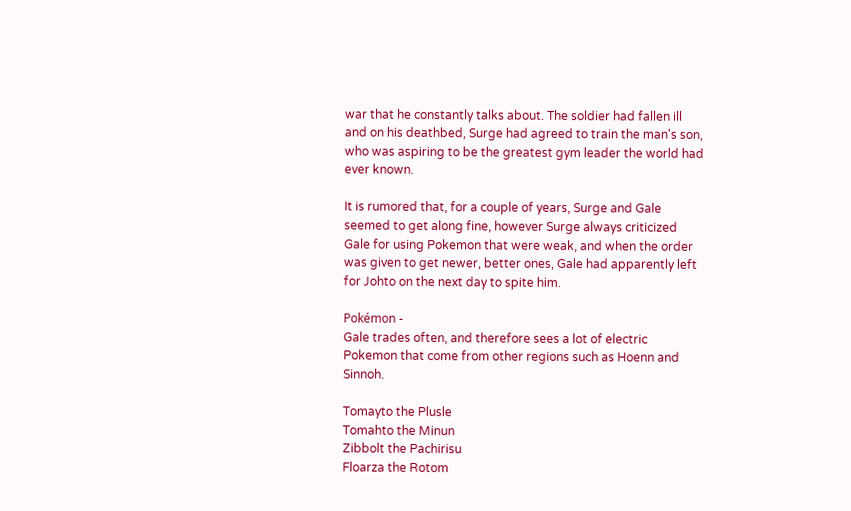war that he constantly talks about. The soldier had fallen ill and on his deathbed, Surge had agreed to train the man's son, who was aspiring to be the greatest gym leader the world had ever known.

It is rumored that, for a couple of years, Surge and Gale seemed to get along fine, however Surge always criticized Gale for using Pokemon that were weak, and when the order was given to get newer, better ones, Gale had apparently left for Johto on the next day to spite him.

Pokémon -
Gale trades often, and therefore sees a lot of electric Pokemon that come from other regions such as Hoenn and Sinnoh.

Tomayto the Plusle
Tomahto the Minun
Zibbolt the Pachirisu
Floarza the Rotom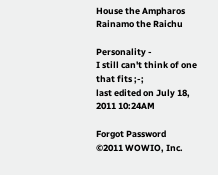House the Ampharos
Rainamo the Raichu

Personality -
I still can't think of one that fits ;-;
last edited on July 18, 2011 10:24AM

Forgot Password
©2011 WOWIO, Inc.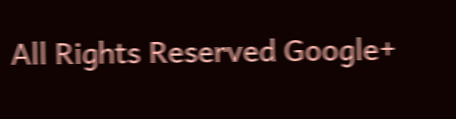All Rights Reserved Google+